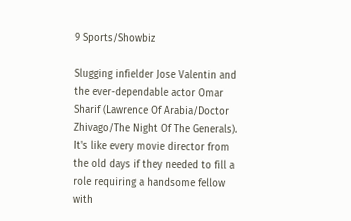9 Sports/Showbiz

Slugging infielder Jose Valentin and the ever-dependable actor Omar Sharif (Lawrence Of Arabia/Doctor Zhivago/The Night Of The Generals). It's like every movie director from the old days if they needed to fill a role requiring a handsome fellow with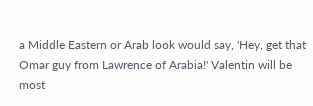a Middle Eastern or Arab look would say, 'Hey, get that Omar guy from Lawrence of Arabia!' Valentin will be most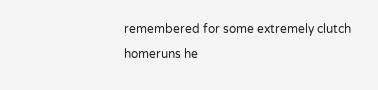remembered for some extremely clutch homeruns he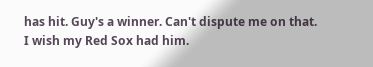has hit. Guy's a winner. Can't dispute me on that. I wish my Red Sox had him.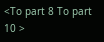<To part 8 To part 10 >